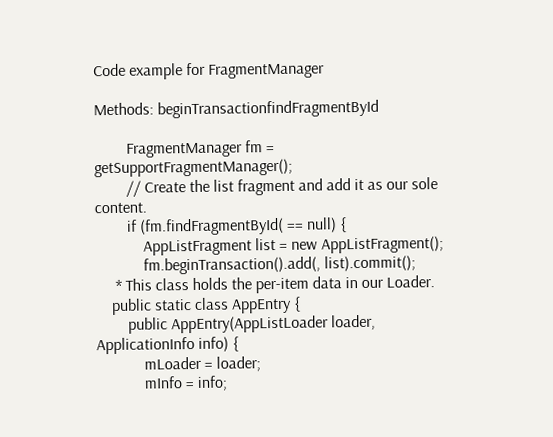Code example for FragmentManager

Methods: beginTransactionfindFragmentById

        FragmentManager fm = getSupportFragmentManager();
        // Create the list fragment and add it as our sole content.
        if (fm.findFragmentById( == null) {
            AppListFragment list = new AppListFragment();
            fm.beginTransaction().add(, list).commit();
     * This class holds the per-item data in our Loader.
    public static class AppEntry {
        public AppEntry(AppListLoader loader, ApplicationInfo info) {
            mLoader = loader;
            mInfo = info;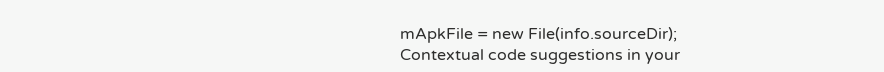mApkFile = new File(info.sourceDir);
Contextual code suggestions in your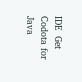IDE  Get Codota for Java